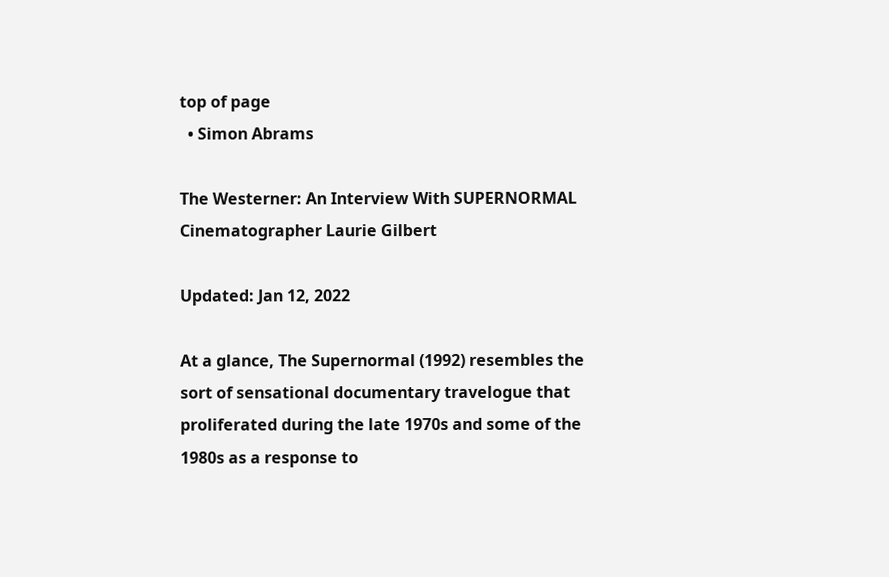top of page
  • Simon Abrams

The Westerner: An Interview With SUPERNORMAL Cinematographer Laurie Gilbert

Updated: Jan 12, 2022

At a glance, The Supernormal (1992) resembles the sort of sensational documentary travelogue that proliferated during the late 1970s and some of the 1980s as a response to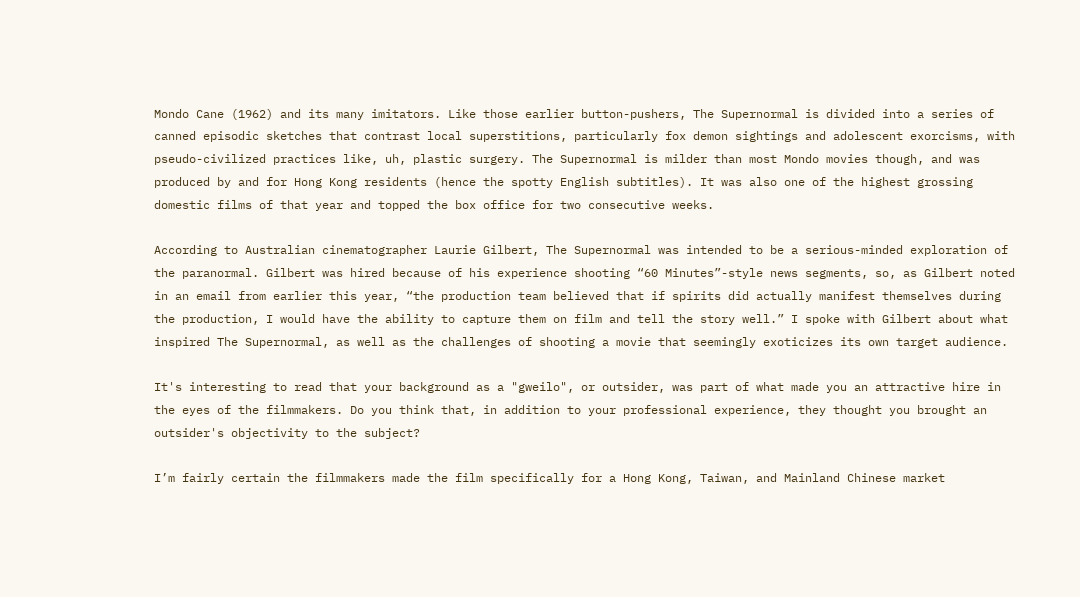Mondo Cane (1962) and its many imitators. Like those earlier button-pushers, The Supernormal is divided into a series of canned episodic sketches that contrast local superstitions, particularly fox demon sightings and adolescent exorcisms, with pseudo-civilized practices like, uh, plastic surgery. The Supernormal is milder than most Mondo movies though, and was produced by and for Hong Kong residents (hence the spotty English subtitles). It was also one of the highest grossing domestic films of that year and topped the box office for two consecutive weeks.

According to Australian cinematographer Laurie Gilbert, The Supernormal was intended to be a serious-minded exploration of the paranormal. Gilbert was hired because of his experience shooting “60 Minutes”-style news segments, so, as Gilbert noted in an email from earlier this year, “the production team believed that if spirits did actually manifest themselves during the production, I would have the ability to capture them on film and tell the story well.” I spoke with Gilbert about what inspired The Supernormal, as well as the challenges of shooting a movie that seemingly exoticizes its own target audience.

It's interesting to read that your background as a "gweilo", or outsider, was part of what made you an attractive hire in the eyes of the filmmakers. Do you think that, in addition to your professional experience, they thought you brought an outsider's objectivity to the subject?

I’m fairly certain the filmmakers made the film specifically for a Hong Kong, Taiwan, and Mainland Chinese market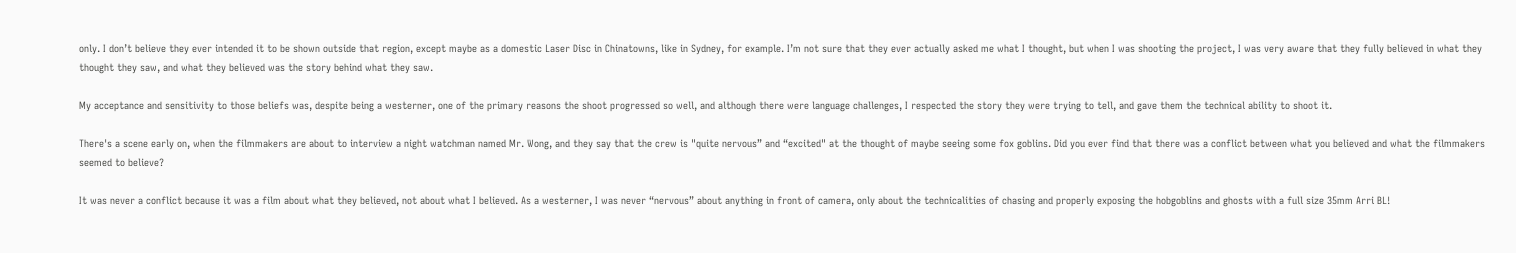only. I don’t believe they ever intended it to be shown outside that region, except maybe as a domestic Laser Disc in Chinatowns, like in Sydney, for example. I’m not sure that they ever actually asked me what I thought, but when I was shooting the project, I was very aware that they fully believed in what they thought they saw, and what they believed was the story behind what they saw.

My acceptance and sensitivity to those beliefs was, despite being a westerner, one of the primary reasons the shoot progressed so well, and although there were language challenges, I respected the story they were trying to tell, and gave them the technical ability to shoot it.

There's a scene early on, when the filmmakers are about to interview a night watchman named Mr. Wong, and they say that the crew is "quite nervous” and “excited" at the thought of maybe seeing some fox goblins. Did you ever find that there was a conflict between what you believed and what the filmmakers seemed to believe?

It was never a conflict because it was a film about what they believed, not about what I believed. As a westerner, I was never “nervous” about anything in front of camera, only about the technicalities of chasing and properly exposing the hobgoblins and ghosts with a full size 35mm Arri BL!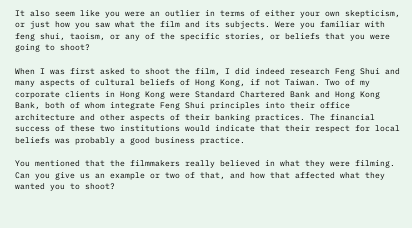It also seem like you were an outlier in terms of either your own skepticism, or just how you saw what the film and its subjects. Were you familiar with feng shui, taoism, or any of the specific stories, or beliefs that you were going to shoot?

When I was first asked to shoot the film, I did indeed research Feng Shui and many aspects of cultural beliefs of Hong Kong, if not Taiwan. Two of my corporate clients in Hong Kong were Standard Chartered Bank and Hong Kong Bank, both of whom integrate Feng Shui principles into their office architecture and other aspects of their banking practices. The financial success of these two institutions would indicate that their respect for local beliefs was probably a good business practice.

You mentioned that the filmmakers really believed in what they were filming. Can you give us an example or two of that, and how that affected what they wanted you to shoot?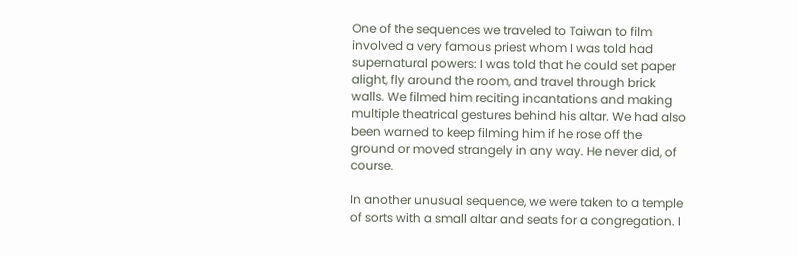One of the sequences we traveled to Taiwan to film involved a very famous priest whom I was told had supernatural powers: I was told that he could set paper alight, fly around the room, and travel through brick walls. We filmed him reciting incantations and making multiple theatrical gestures behind his altar. We had also been warned to keep filming him if he rose off the ground or moved strangely in any way. He never did, of course.

In another unusual sequence, we were taken to a temple of sorts with a small altar and seats for a congregation. I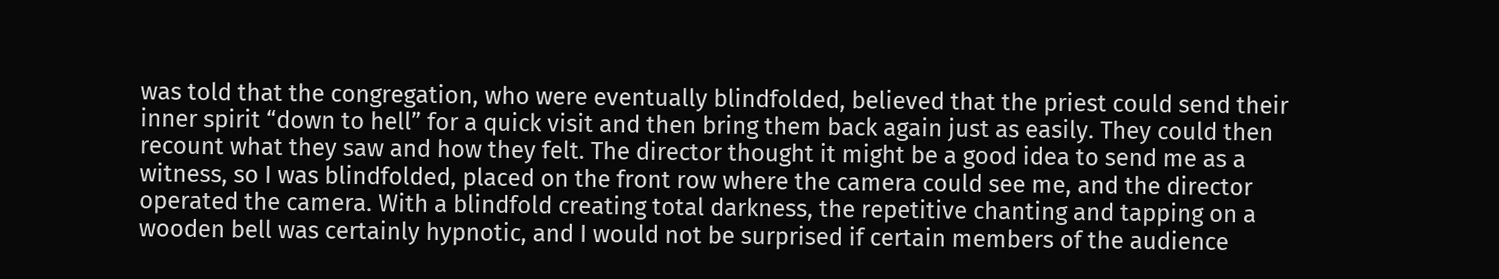was told that the congregation, who were eventually blindfolded, believed that the priest could send their inner spirit “down to hell” for a quick visit and then bring them back again just as easily. They could then recount what they saw and how they felt. The director thought it might be a good idea to send me as a witness, so I was blindfolded, placed on the front row where the camera could see me, and the director operated the camera. With a blindfold creating total darkness, the repetitive chanting and tapping on a wooden bell was certainly hypnotic, and I would not be surprised if certain members of the audience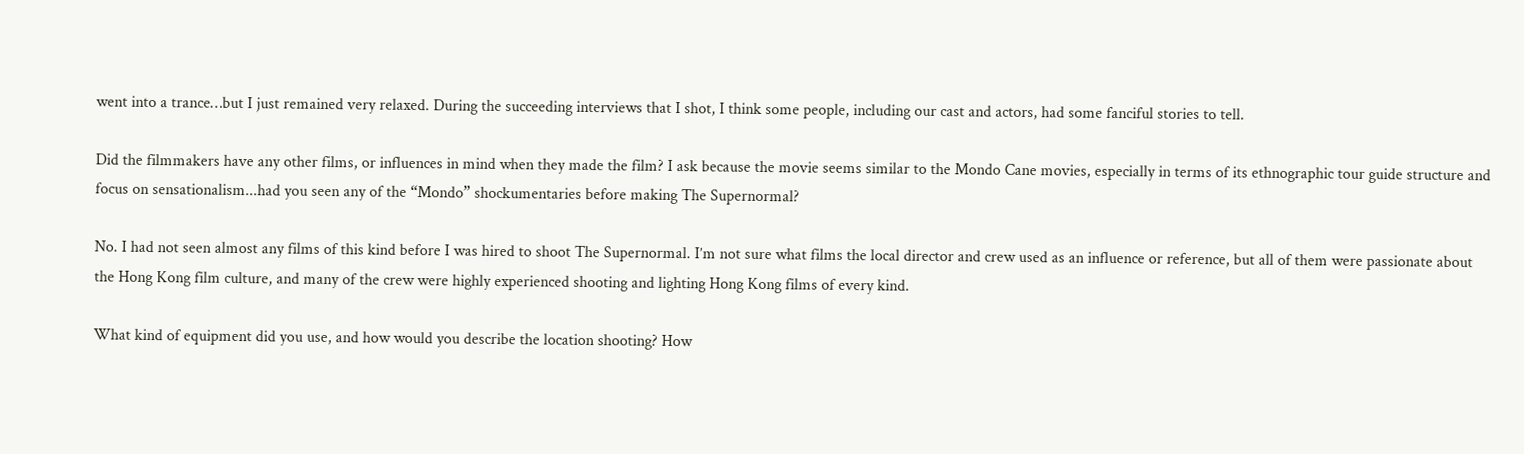went into a trance…but I just remained very relaxed. During the succeeding interviews that I shot, I think some people, including our cast and actors, had some fanciful stories to tell.

Did the filmmakers have any other films, or influences in mind when they made the film? I ask because the movie seems similar to the Mondo Cane movies, especially in terms of its ethnographic tour guide structure and focus on sensationalism...had you seen any of the “Mondo” shockumentaries before making The Supernormal?

No. I had not seen almost any films of this kind before I was hired to shoot The Supernormal. I’m not sure what films the local director and crew used as an influence or reference, but all of them were passionate about the Hong Kong film culture, and many of the crew were highly experienced shooting and lighting Hong Kong films of every kind.

What kind of equipment did you use, and how would you describe the location shooting? How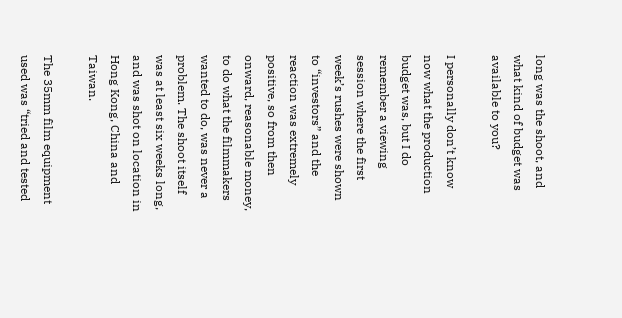long was the shoot, and what kind of budget was available to you?

I personally don’t know now what the production budget was, but I do remember a viewing session where the first week’s rushes were shown to “investors” and the reaction was extremely positive, so from then onward, reasonable money, to do what the filmmakers wanted to do, was never a problem. The shoot itself was at least six weeks long, and was shot on location in Hong Kong, China and Taiwan.

The 35mm film equipment used was “tried and tested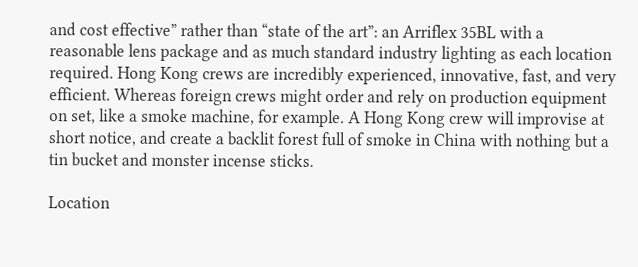and cost effective” rather than “state of the art”: an Arriflex 35BL with a reasonable lens package and as much standard industry lighting as each location required. Hong Kong crews are incredibly experienced, innovative, fast, and very efficient. Whereas foreign crews might order and rely on production equipment on set, like a smoke machine, for example. A Hong Kong crew will improvise at short notice, and create a backlit forest full of smoke in China with nothing but a tin bucket and monster incense sticks.

Location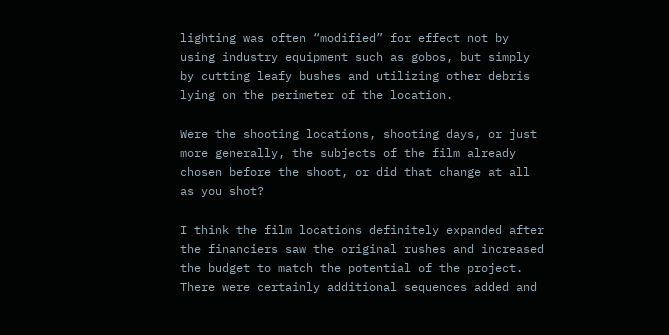lighting was often “modified” for effect not by using industry equipment such as gobos, but simply by cutting leafy bushes and utilizing other debris lying on the perimeter of the location.

Were the shooting locations, shooting days, or just more generally, the subjects of the film already chosen before the shoot, or did that change at all as you shot?

I think the film locations definitely expanded after the financiers saw the original rushes and increased the budget to match the potential of the project. There were certainly additional sequences added and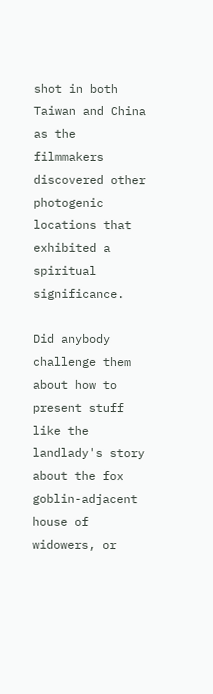shot in both Taiwan and China as the filmmakers discovered other photogenic locations that exhibited a spiritual significance.

Did anybody challenge them about how to present stuff like the landlady's story about the fox goblin-adjacent house of widowers, or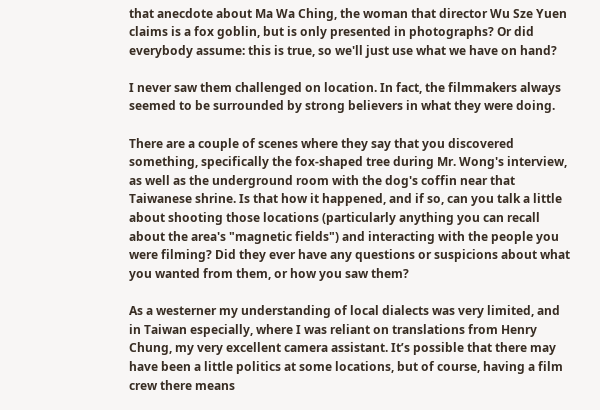that anecdote about Ma Wa Ching, the woman that director Wu Sze Yuen claims is a fox goblin, but is only presented in photographs? Or did everybody assume: this is true, so we'll just use what we have on hand?

I never saw them challenged on location. In fact, the filmmakers always seemed to be surrounded by strong believers in what they were doing.

There are a couple of scenes where they say that you discovered something, specifically the fox-shaped tree during Mr. Wong's interview, as well as the underground room with the dog's coffin near that Taiwanese shrine. Is that how it happened, and if so, can you talk a little about shooting those locations (particularly anything you can recall about the area's "magnetic fields") and interacting with the people you were filming? Did they ever have any questions or suspicions about what you wanted from them, or how you saw them?

As a westerner my understanding of local dialects was very limited, and in Taiwan especially, where I was reliant on translations from Henry Chung, my very excellent camera assistant. It’s possible that there may have been a little politics at some locations, but of course, having a film crew there means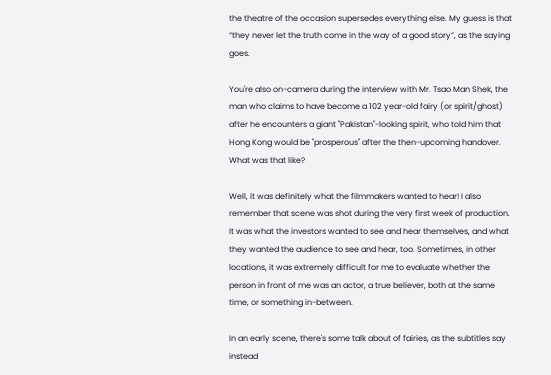the theatre of the occasion supersedes everything else. My guess is that “they never let the truth come in the way of a good story”, as the saying goes.

You're also on-camera during the interview with Mr. Tsao Man Shek, the man who claims to have become a 102 year-old fairy (or spirit/ghost) after he encounters a giant "Pakistan"-looking spirit, who told him that Hong Kong would be "prosperous" after the then-upcoming handover. What was that like?

Well, it was definitely what the filmmakers wanted to hear! I also remember that scene was shot during the very first week of production. It was what the investors wanted to see and hear themselves, and what they wanted the audience to see and hear, too. Sometimes, in other locations, it was extremely difficult for me to evaluate whether the person in front of me was an actor, a true believer, both at the same time, or something in-between.

In an early scene, there's some talk about of fairies, as the subtitles say instead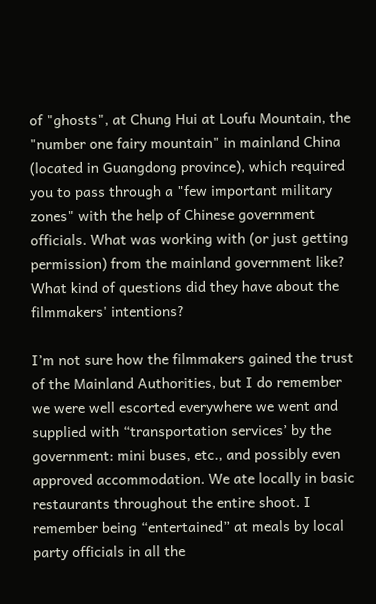of "ghosts", at Chung Hui at Loufu Mountain, the "number one fairy mountain" in mainland China (located in Guangdong province), which required you to pass through a "few important military zones" with the help of Chinese government officials. What was working with (or just getting permission) from the mainland government like? What kind of questions did they have about the filmmakers' intentions?

I’m not sure how the filmmakers gained the trust of the Mainland Authorities, but I do remember we were well escorted everywhere we went and supplied with “transportation services’ by the government: mini buses, etc., and possibly even approved accommodation. We ate locally in basic restaurants throughout the entire shoot. I remember being “entertained” at meals by local party officials in all the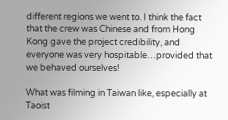different regions we went to. I think the fact that the crew was Chinese and from Hong Kong gave the project credibility, and everyone was very hospitable…provided that we behaved ourselves!

What was filming in Taiwan like, especially at Taoist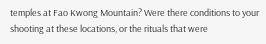temples at Fao Kwong Mountain? Were there conditions to your shooting at these locations, or the rituals that were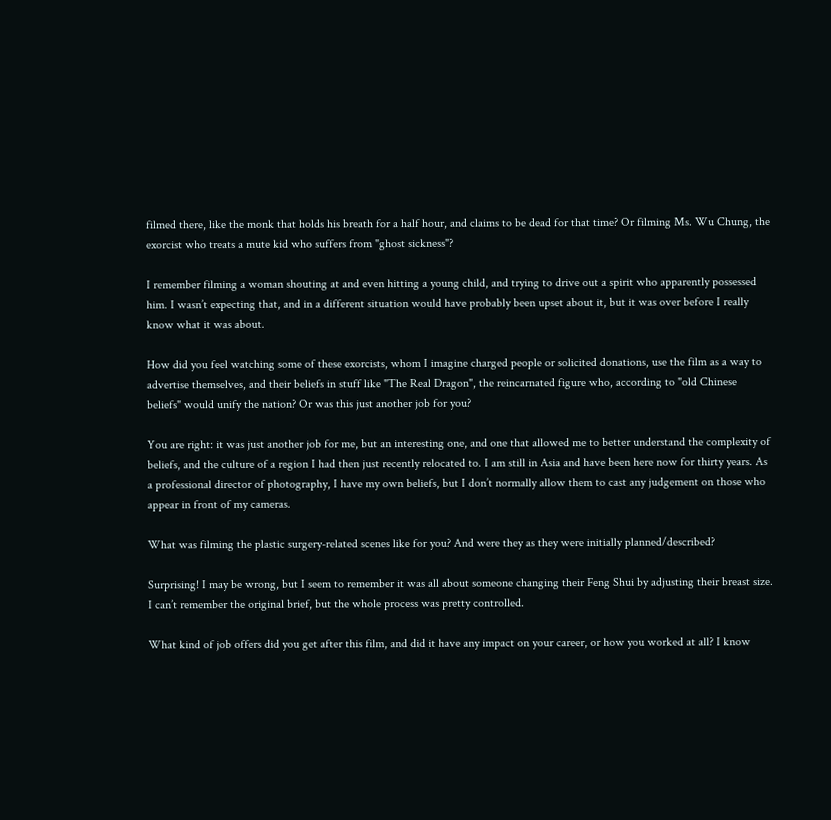filmed there, like the monk that holds his breath for a half hour, and claims to be dead for that time? Or filming Ms. Wu Chung, the exorcist who treats a mute kid who suffers from "ghost sickness"?

I remember filming a woman shouting at and even hitting a young child, and trying to drive out a spirit who apparently possessed him. I wasn’t expecting that, and in a different situation would have probably been upset about it, but it was over before I really know what it was about.

How did you feel watching some of these exorcists, whom I imagine charged people or solicited donations, use the film as a way to advertise themselves, and their beliefs in stuff like "The Real Dragon", the reincarnated figure who, according to "old Chinese beliefs" would unify the nation? Or was this just another job for you?

You are right: it was just another job for me, but an interesting one, and one that allowed me to better understand the complexity of beliefs, and the culture of a region I had then just recently relocated to. I am still in Asia and have been here now for thirty years. As a professional director of photography, I have my own beliefs, but I don’t normally allow them to cast any judgement on those who appear in front of my cameras.

What was filming the plastic surgery-related scenes like for you? And were they as they were initially planned/described?

Surprising! I may be wrong, but I seem to remember it was all about someone changing their Feng Shui by adjusting their breast size. I can’t remember the original brief, but the whole process was pretty controlled.

What kind of job offers did you get after this film, and did it have any impact on your career, or how you worked at all? I know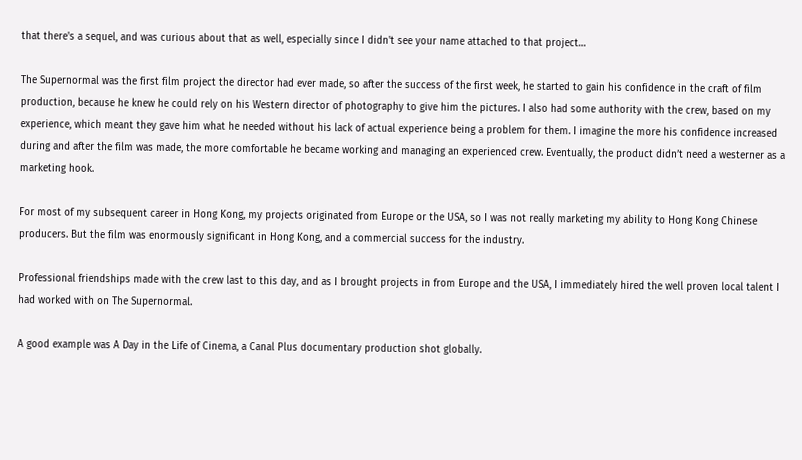that there's a sequel, and was curious about that as well, especially since I didn't see your name attached to that project…

The Supernormal was the first film project the director had ever made, so after the success of the first week, he started to gain his confidence in the craft of film production, because he knew he could rely on his Western director of photography to give him the pictures. I also had some authority with the crew, based on my experience, which meant they gave him what he needed without his lack of actual experience being a problem for them. I imagine the more his confidence increased during and after the film was made, the more comfortable he became working and managing an experienced crew. Eventually, the product didn’t need a westerner as a marketing hook.

For most of my subsequent career in Hong Kong, my projects originated from Europe or the USA, so I was not really marketing my ability to Hong Kong Chinese producers. But the film was enormously significant in Hong Kong, and a commercial success for the industry.

Professional friendships made with the crew last to this day, and as I brought projects in from Europe and the USA, I immediately hired the well proven local talent I had worked with on The Supernormal.

A good example was A Day in the Life of Cinema, a Canal Plus documentary production shot globally.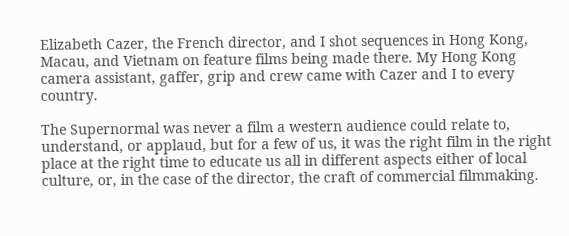Elizabeth Cazer, the French director, and I shot sequences in Hong Kong, Macau, and Vietnam on feature films being made there. My Hong Kong camera assistant, gaffer, grip and crew came with Cazer and I to every country.

The Supernormal was never a film a western audience could relate to, understand, or applaud, but for a few of us, it was the right film in the right place at the right time to educate us all in different aspects either of local culture, or, in the case of the director, the craft of commercial filmmaking.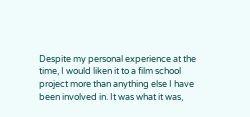Despite my personal experience at the time, I would liken it to a film school project more than anything else I have been involved in. It was what it was,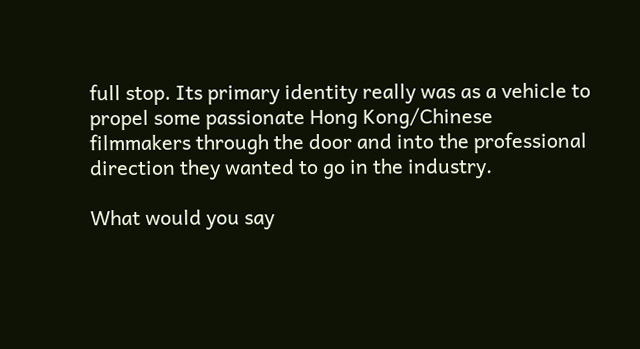full stop. Its primary identity really was as a vehicle to propel some passionate Hong Kong/Chinese filmmakers through the door and into the professional direction they wanted to go in the industry.

What would you say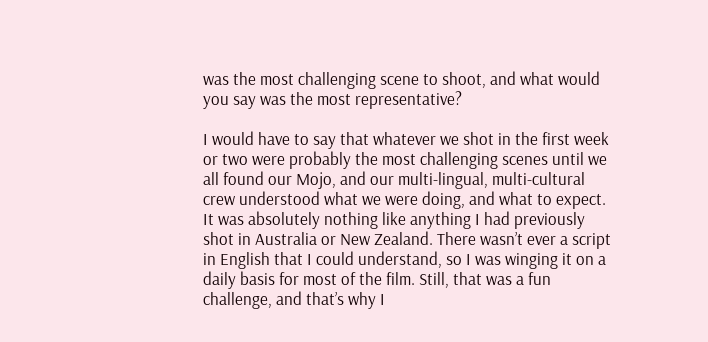was the most challenging scene to shoot, and what would you say was the most representative?

I would have to say that whatever we shot in the first week or two were probably the most challenging scenes until we all found our Mojo, and our multi-lingual, multi-cultural crew understood what we were doing, and what to expect. It was absolutely nothing like anything I had previously shot in Australia or New Zealand. There wasn’t ever a script in English that I could understand, so I was winging it on a daily basis for most of the film. Still, that was a fun challenge, and that’s why I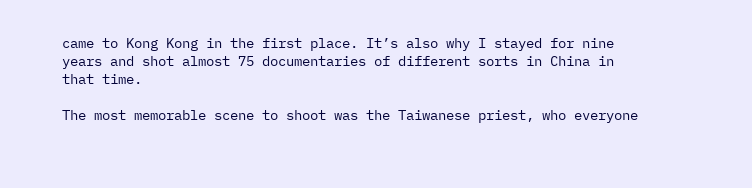came to Kong Kong in the first place. It’s also why I stayed for nine years and shot almost 75 documentaries of different sorts in China in that time.

The most memorable scene to shoot was the Taiwanese priest, who everyone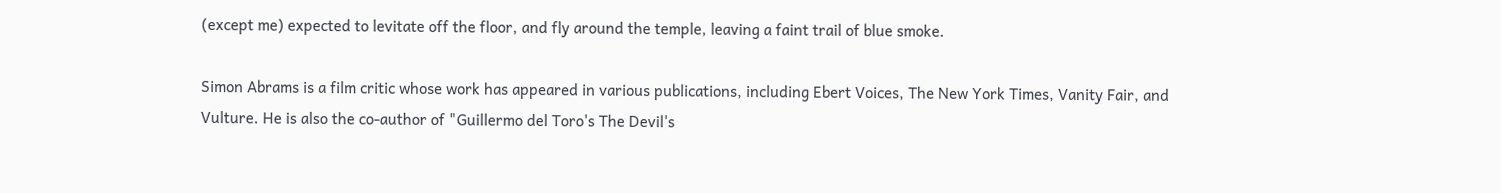(except me) expected to levitate off the floor, and fly around the temple, leaving a faint trail of blue smoke.

Simon Abrams is a film critic whose work has appeared in various publications, including Ebert Voices, The New York Times, Vanity Fair, and Vulture. He is also the co-author of "Guillermo del Toro's The Devil's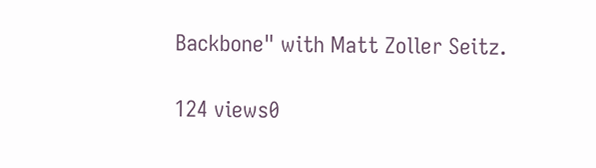Backbone" with Matt Zoller Seitz.

124 views0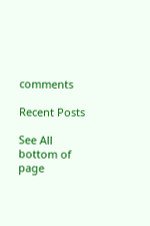comments

Recent Posts

See All
bottom of page